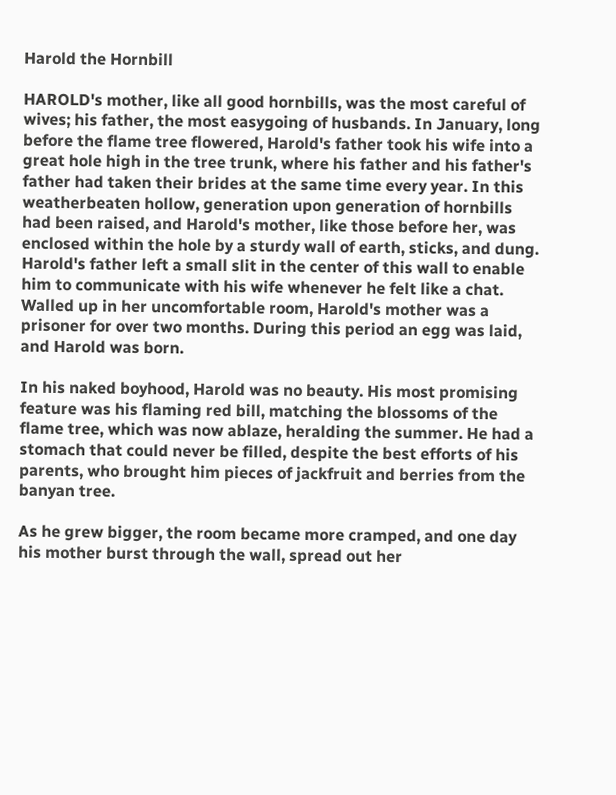Harold the Hornbill

HAROLD's mother, like all good hornbills, was the most careful of wives; his father, the most easygoing of husbands. In January, long before the flame tree flowered, Harold's father took his wife into a great hole high in the tree trunk, where his father and his father's father had taken their brides at the same time every year. In this weatherbeaten hollow, generation upon generation of hornbills had been raised, and Harold's mother, like those before her, was enclosed within the hole by a sturdy wall of earth, sticks, and dung. Harold's father left a small slit in the center of this wall to enable him to communicate with his wife whenever he felt like a chat. Walled up in her uncomfortable room, Harold's mother was a prisoner for over two months. During this period an egg was laid, and Harold was born.

In his naked boyhood, Harold was no beauty. His most promising feature was his flaming red bill, matching the blossoms of the flame tree, which was now ablaze, heralding the summer. He had a stomach that could never be filled, despite the best efforts of his parents, who brought him pieces of jackfruit and berries from the banyan tree.

As he grew bigger, the room became more cramped, and one day his mother burst through the wall, spread out her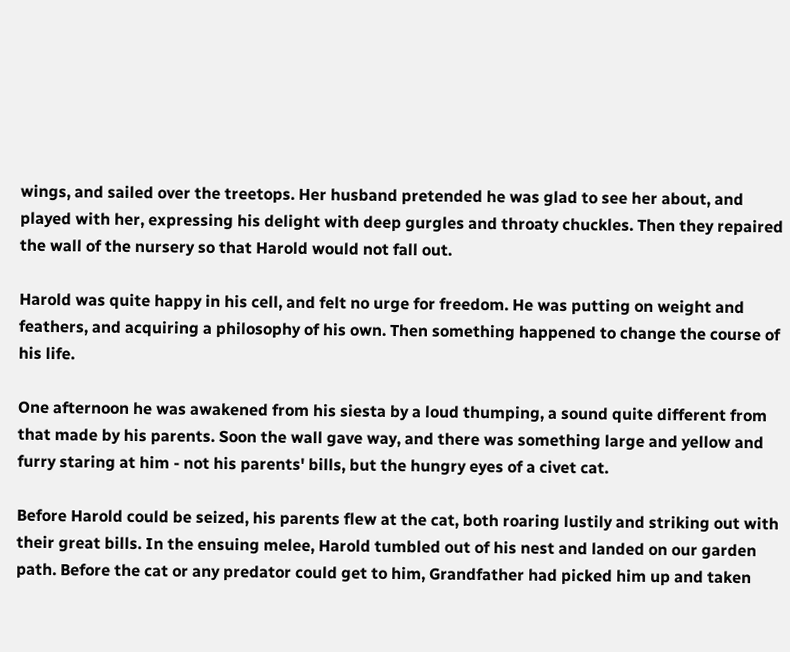wings, and sailed over the treetops. Her husband pretended he was glad to see her about, and played with her, expressing his delight with deep gurgles and throaty chuckles. Then they repaired the wall of the nursery so that Harold would not fall out.

Harold was quite happy in his cell, and felt no urge for freedom. He was putting on weight and feathers, and acquiring a philosophy of his own. Then something happened to change the course of his life.

One afternoon he was awakened from his siesta by a loud thumping, a sound quite different from that made by his parents. Soon the wall gave way, and there was something large and yellow and furry staring at him - not his parents' bills, but the hungry eyes of a civet cat.

Before Harold could be seized, his parents flew at the cat, both roaring lustily and striking out with their great bills. In the ensuing melee, Harold tumbled out of his nest and landed on our garden path. Before the cat or any predator could get to him, Grandfather had picked him up and taken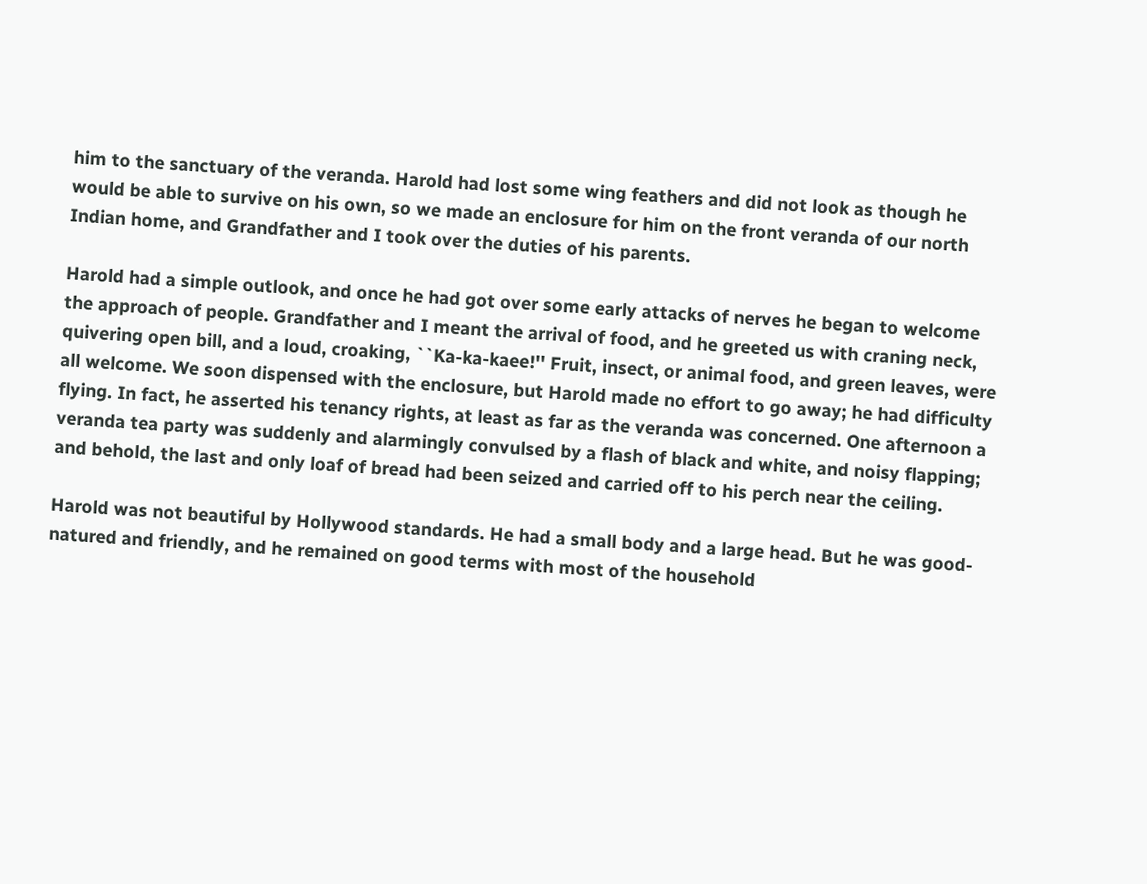him to the sanctuary of the veranda. Harold had lost some wing feathers and did not look as though he would be able to survive on his own, so we made an enclosure for him on the front veranda of our north Indian home, and Grandfather and I took over the duties of his parents.

Harold had a simple outlook, and once he had got over some early attacks of nerves he began to welcome the approach of people. Grandfather and I meant the arrival of food, and he greeted us with craning neck, quivering open bill, and a loud, croaking, ``Ka-ka-kaee!'' Fruit, insect, or animal food, and green leaves, were all welcome. We soon dispensed with the enclosure, but Harold made no effort to go away; he had difficulty flying. In fact, he asserted his tenancy rights, at least as far as the veranda was concerned. One afternoon a veranda tea party was suddenly and alarmingly convulsed by a flash of black and white, and noisy flapping; and behold, the last and only loaf of bread had been seized and carried off to his perch near the ceiling.

Harold was not beautiful by Hollywood standards. He had a small body and a large head. But he was good-natured and friendly, and he remained on good terms with most of the household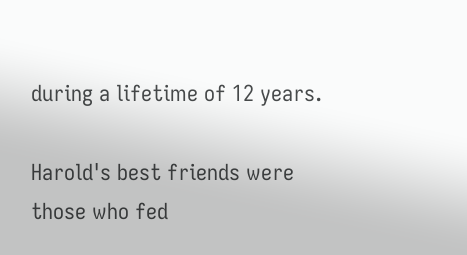during a lifetime of 12 years.

Harold's best friends were those who fed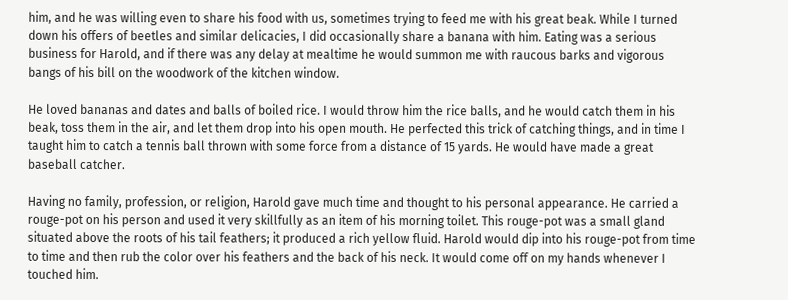him, and he was willing even to share his food with us, sometimes trying to feed me with his great beak. While I turned down his offers of beetles and similar delicacies, I did occasionally share a banana with him. Eating was a serious business for Harold, and if there was any delay at mealtime he would summon me with raucous barks and vigorous bangs of his bill on the woodwork of the kitchen window.

He loved bananas and dates and balls of boiled rice. I would throw him the rice balls, and he would catch them in his beak, toss them in the air, and let them drop into his open mouth. He perfected this trick of catching things, and in time I taught him to catch a tennis ball thrown with some force from a distance of 15 yards. He would have made a great baseball catcher.

Having no family, profession, or religion, Harold gave much time and thought to his personal appearance. He carried a rouge-pot on his person and used it very skillfully as an item of his morning toilet. This rouge-pot was a small gland situated above the roots of his tail feathers; it produced a rich yellow fluid. Harold would dip into his rouge-pot from time to time and then rub the color over his feathers and the back of his neck. It would come off on my hands whenever I touched him.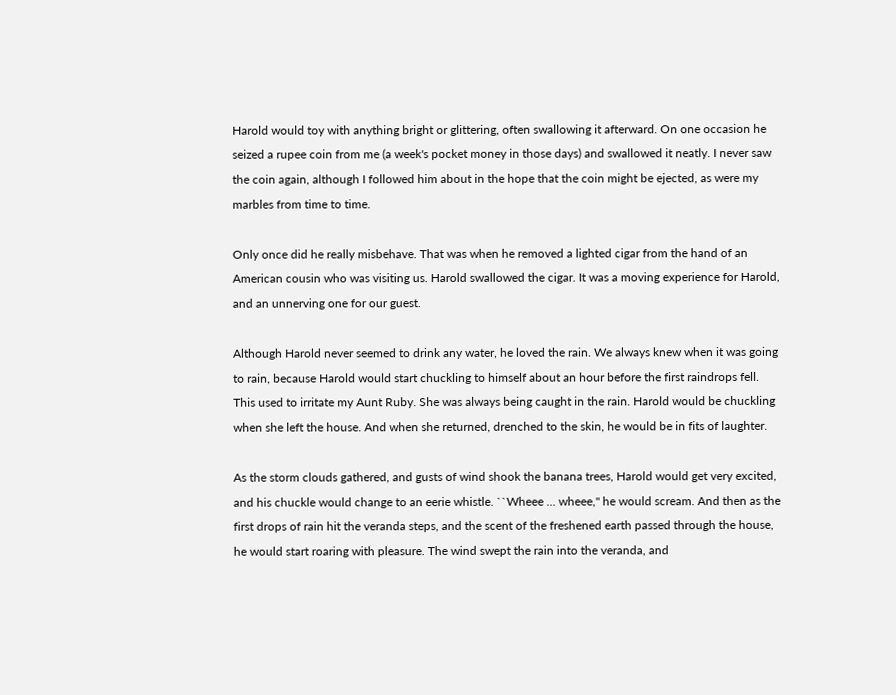Harold would toy with anything bright or glittering, often swallowing it afterward. On one occasion he seized a rupee coin from me (a week's pocket money in those days) and swallowed it neatly. I never saw the coin again, although I followed him about in the hope that the coin might be ejected, as were my marbles from time to time.

Only once did he really misbehave. That was when he removed a lighted cigar from the hand of an American cousin who was visiting us. Harold swallowed the cigar. It was a moving experience for Harold, and an unnerving one for our guest.

Although Harold never seemed to drink any water, he loved the rain. We always knew when it was going to rain, because Harold would start chuckling to himself about an hour before the first raindrops fell. This used to irritate my Aunt Ruby. She was always being caught in the rain. Harold would be chuckling when she left the house. And when she returned, drenched to the skin, he would be in fits of laughter.

As the storm clouds gathered, and gusts of wind shook the banana trees, Harold would get very excited, and his chuckle would change to an eerie whistle. ``Wheee ... wheee,'' he would scream. And then as the first drops of rain hit the veranda steps, and the scent of the freshened earth passed through the house, he would start roaring with pleasure. The wind swept the rain into the veranda, and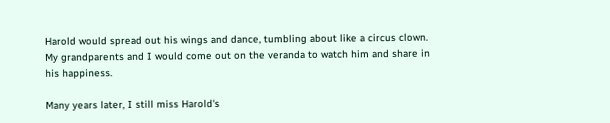Harold would spread out his wings and dance, tumbling about like a circus clown. My grandparents and I would come out on the veranda to watch him and share in his happiness.

Many years later, I still miss Harold's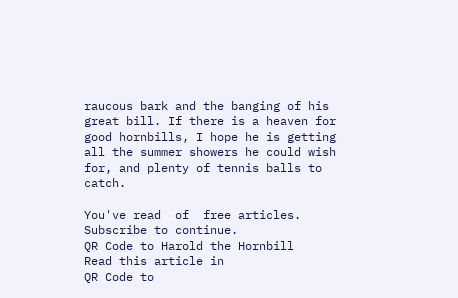raucous bark and the banging of his great bill. If there is a heaven for good hornbills, I hope he is getting all the summer showers he could wish for, and plenty of tennis balls to catch.

You've read  of  free articles. Subscribe to continue.
QR Code to Harold the Hornbill
Read this article in
QR Code to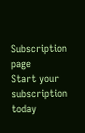Subscription page
Start your subscription today